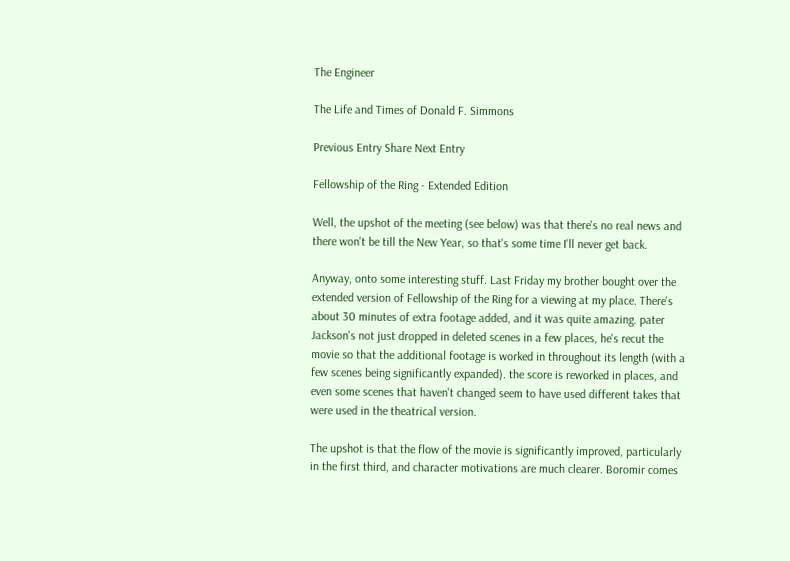The Engineer

The Life and Times of Donald F. Simmons

Previous Entry Share Next Entry

Fellowship of the Ring - Extended Edition

Well, the upshot of the meeting (see below) was that there's no real news and there won't be till the New Year, so that's some time I'll never get back.

Anyway, onto some interesting stuff. Last Friday my brother bought over the extended version of Fellowship of the Ring for a viewing at my place. There's about 30 minutes of extra footage added, and it was quite amazing. pater Jackson's not just dropped in deleted scenes in a few places, he's recut the movie so that the additional footage is worked in throughout its length (with a few scenes being significantly expanded). the score is reworked in places, and even some scenes that haven't changed seem to have used different takes that were used in the theatrical version.

The upshot is that the flow of the movie is significantly improved, particularly in the first third, and character motivations are much clearer. Boromir comes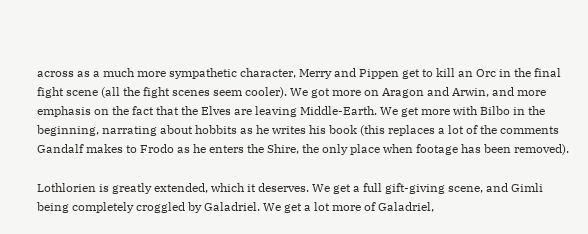across as a much more sympathetic character, Merry and Pippen get to kill an Orc in the final fight scene (all the fight scenes seem cooler). We got more on Aragon and Arwin, and more emphasis on the fact that the Elves are leaving Middle-Earth. We get more with Bilbo in the beginning, narrating about hobbits as he writes his book (this replaces a lot of the comments Gandalf makes to Frodo as he enters the Shire, the only place when footage has been removed).

Lothlorien is greatly extended, which it deserves. We get a full gift-giving scene, and Gimli being completely croggled by Galadriel. We get a lot more of Galadriel,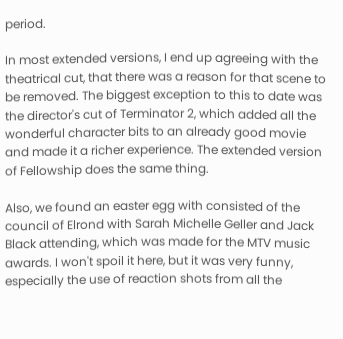period.

In most extended versions, I end up agreeing with the theatrical cut, that there was a reason for that scene to be removed. The biggest exception to this to date was the director's cut of Terminator 2, which added all the wonderful character bits to an already good movie and made it a richer experience. The extended version of Fellowship does the same thing.

Also, we found an easter egg with consisted of the council of Elrond with Sarah Michelle Geller and Jack Black attending, which was made for the MTV music awards. I won't spoil it here, but it was very funny, especially the use of reaction shots from all the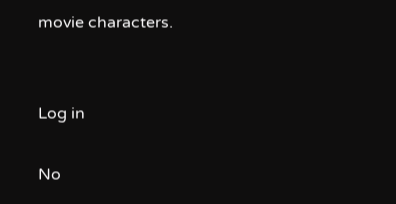movie characters.


Log in

No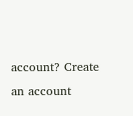account? Create an account